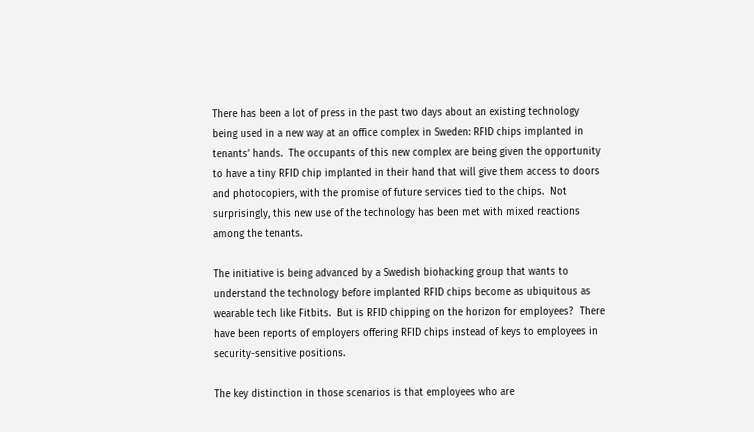There has been a lot of press in the past two days about an existing technology being used in a new way at an office complex in Sweden: RFID chips implanted in tenants’ hands.  The occupants of this new complex are being given the opportunity to have a tiny RFID chip implanted in their hand that will give them access to doors and photocopiers, with the promise of future services tied to the chips.  Not surprisingly, this new use of the technology has been met with mixed reactions among the tenants.

The initiative is being advanced by a Swedish biohacking group that wants to understand the technology before implanted RFID chips become as ubiquitous as wearable tech like Fitbits.  But is RFID chipping on the horizon for employees?  There have been reports of employers offering RFID chips instead of keys to employees in security-sensitive positions.

The key distinction in those scenarios is that employees who are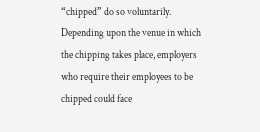“chipped” do so voluntarily.  Depending upon the venue in which the chipping takes place, employers who require their employees to be chipped could face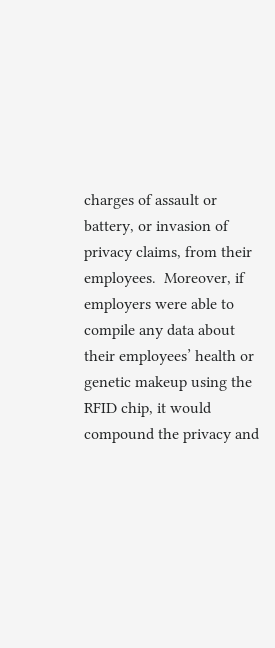charges of assault or battery, or invasion of privacy claims, from their employees.  Moreover, if employers were able to compile any data about their employees’ health or genetic makeup using the RFID chip, it would compound the privacy and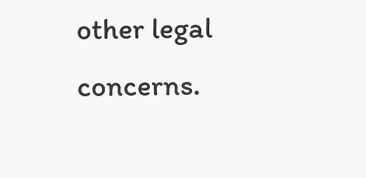other legal concerns.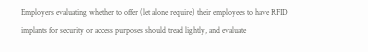Employers evaluating whether to offer (let alone require) their employees to have RFID implants for security or access purposes should tread lightly, and evaluate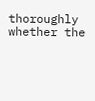thoroughly whether the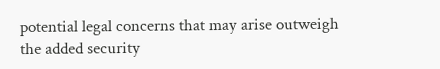potential legal concerns that may arise outweigh the added security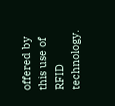offered by this use of RFID technology.